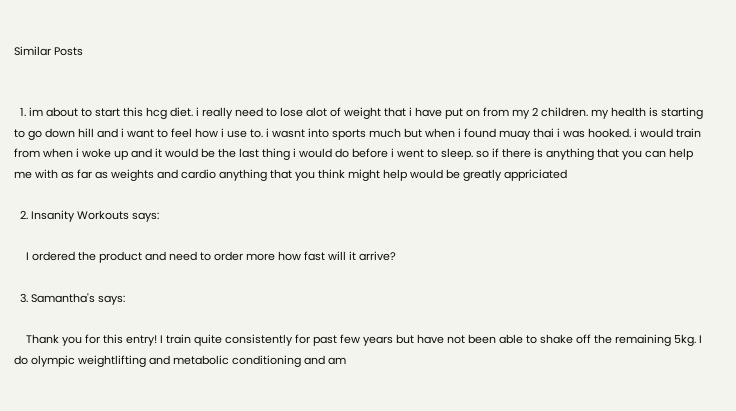Similar Posts


  1. im about to start this hcg diet. i really need to lose alot of weight that i have put on from my 2 children. my health is starting to go down hill and i want to feel how i use to. i wasnt into sports much but when i found muay thai i was hooked. i would train from when i woke up and it would be the last thing i would do before i went to sleep. so if there is anything that you can help me with as far as weights and cardio anything that you think might help would be greatly appriciated

  2. Insanity Workouts says:

    I ordered the product and need to order more how fast will it arrive?

  3. Samantha's says:

    Thank you for this entry! I train quite consistently for past few years but have not been able to shake off the remaining 5kg. I do olympic weightlifting and metabolic conditioning and am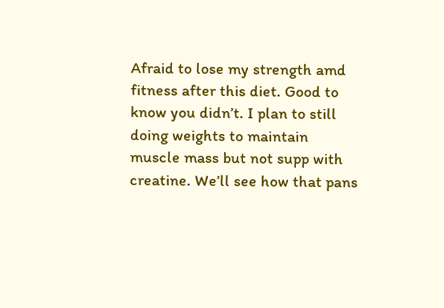Afraid to lose my strength amd fitness after this diet. Good to know you didn’t. I plan to still doing weights to maintain muscle mass but not supp with creatine. We’ll see how that pans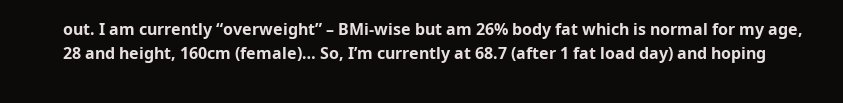out. I am currently “overweight” – BMi-wise but am 26% body fat which is normal for my age, 28 and height, 160cm (female)… So, I’m currently at 68.7 (after 1 fat load day) and hoping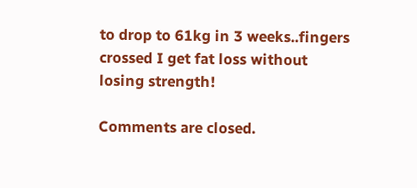to drop to 61kg in 3 weeks..fingers crossed I get fat loss without losing strength!

Comments are closed.